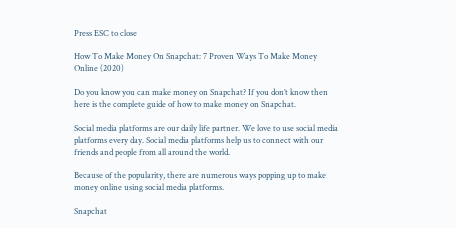Press ESC to close

How To Make Money On Snapchat: 7 Proven Ways To Make Money Online (2020)

Do you know you can make money on Snapchat? If you don’t know then here is the complete guide of how to make money on Snapchat.

Social media platforms are our daily life partner. We love to use social media platforms every day. Social media platforms help us to connect with our friends and people from all around the world.

Because of the popularity, there are numerous ways popping up to make money online using social media platforms.

Snapchat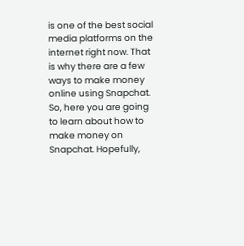is one of the best social media platforms on the internet right now. That is why there are a few ways to make money online using Snapchat. So, here you are going to learn about how to make money on Snapchat. Hopefully,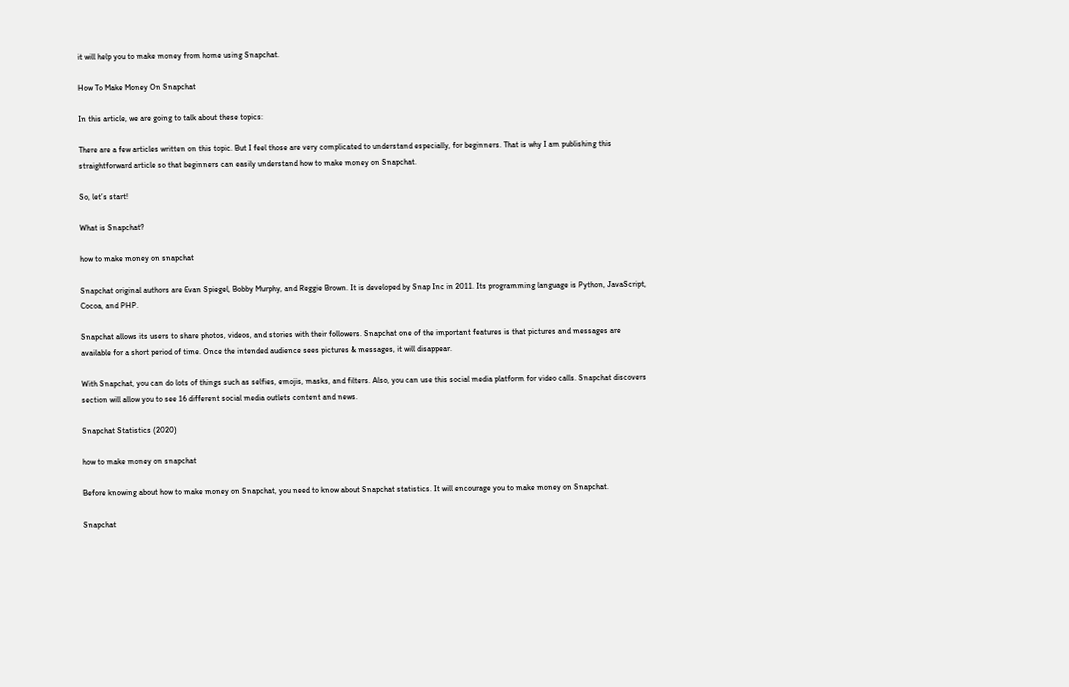it will help you to make money from home using Snapchat.

How To Make Money On Snapchat

In this article, we are going to talk about these topics:

There are a few articles written on this topic. But I feel those are very complicated to understand especially, for beginners. That is why I am publishing this straightforward article so that beginners can easily understand how to make money on Snapchat.

So, let’s start!

What is Snapchat?

how to make money on snapchat

Snapchat original authors are Evan Spiegel, Bobby Murphy, and Reggie Brown. It is developed by Snap Inc in 2011. Its programming language is Python, JavaScript, Cocoa, and PHP.

Snapchat allows its users to share photos, videos, and stories with their followers. Snapchat one of the important features is that pictures and messages are available for a short period of time. Once the intended audience sees pictures & messages, it will disappear.

With Snapchat, you can do lots of things such as selfies, emojis, masks, and filters. Also, you can use this social media platform for video calls. Snapchat discovers section will allow you to see 16 different social media outlets content and news.

Snapchat Statistics (2020)

how to make money on snapchat

Before knowing about how to make money on Snapchat, you need to know about Snapchat statistics. It will encourage you to make money on Snapchat.

Snapchat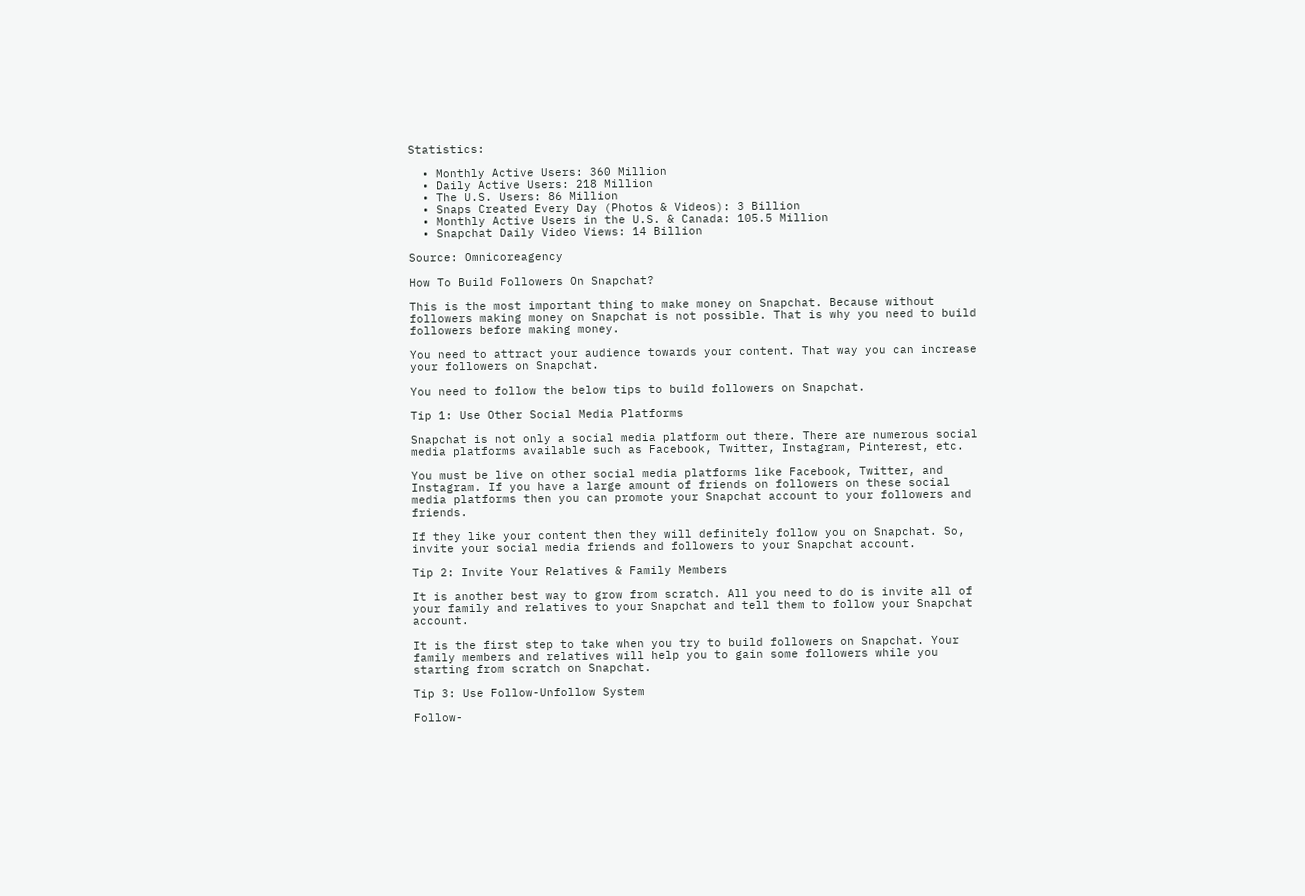Statistics:

  • Monthly Active Users: 360 Million
  • Daily Active Users: 218 Million
  • The U.S. Users: 86 Million
  • Snaps Created Every Day (Photos & Videos): 3 Billion
  • Monthly Active Users in the U.S. & Canada: 105.5 Million
  • Snapchat Daily Video Views: 14 Billion

Source: Omnicoreagency

How To Build Followers On Snapchat?

This is the most important thing to make money on Snapchat. Because without followers making money on Snapchat is not possible. That is why you need to build followers before making money.

You need to attract your audience towards your content. That way you can increase your followers on Snapchat.

You need to follow the below tips to build followers on Snapchat.

Tip 1: Use Other Social Media Platforms

Snapchat is not only a social media platform out there. There are numerous social media platforms available such as Facebook, Twitter, Instagram, Pinterest, etc.

You must be live on other social media platforms like Facebook, Twitter, and Instagram. If you have a large amount of friends on followers on these social media platforms then you can promote your Snapchat account to your followers and friends.

If they like your content then they will definitely follow you on Snapchat. So, invite your social media friends and followers to your Snapchat account.

Tip 2: Invite Your Relatives & Family Members

It is another best way to grow from scratch. All you need to do is invite all of your family and relatives to your Snapchat and tell them to follow your Snapchat account.

It is the first step to take when you try to build followers on Snapchat. Your family members and relatives will help you to gain some followers while you starting from scratch on Snapchat.

Tip 3: Use Follow-Unfollow System

Follow-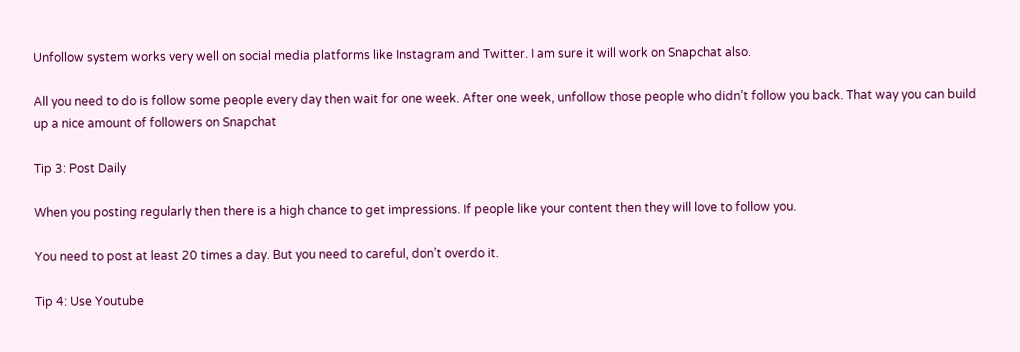Unfollow system works very well on social media platforms like Instagram and Twitter. I am sure it will work on Snapchat also.

All you need to do is follow some people every day then wait for one week. After one week, unfollow those people who didn’t follow you back. That way you can build up a nice amount of followers on Snapchat

Tip 3: Post Daily

When you posting regularly then there is a high chance to get impressions. If people like your content then they will love to follow you.

You need to post at least 20 times a day. But you need to careful, don’t overdo it.

Tip 4: Use Youtube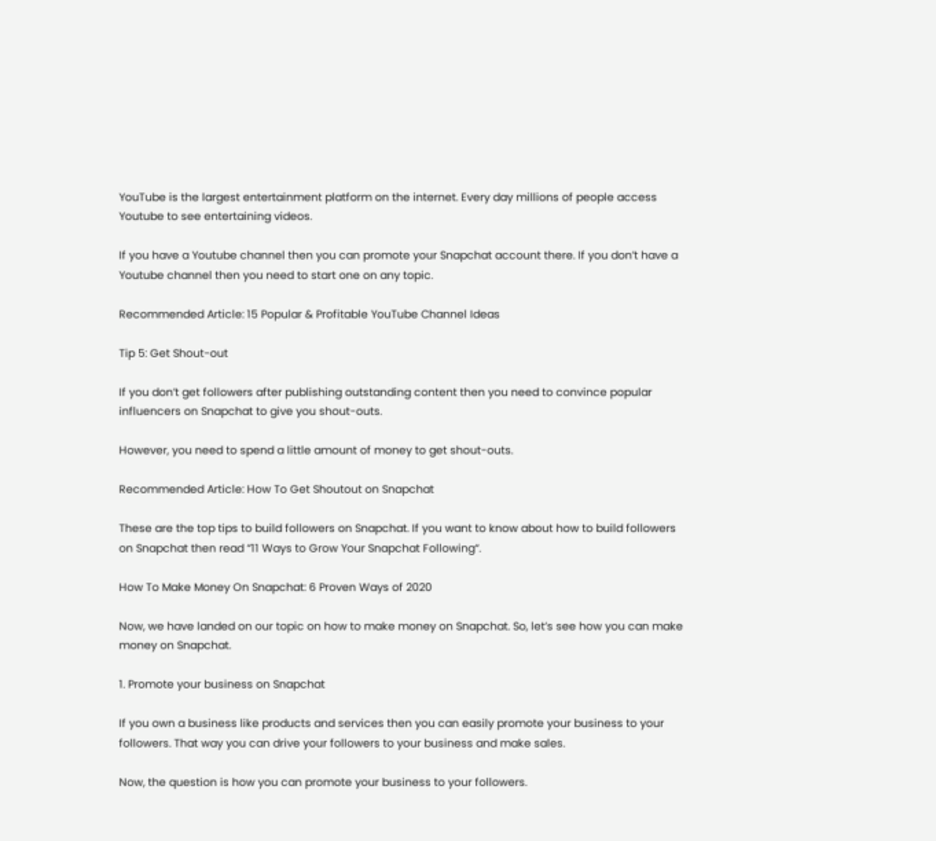YouTube is the largest entertainment platform on the internet. Every day millions of people access Youtube to see entertaining videos.

If you have a Youtube channel then you can promote your Snapchat account there. If you don’t have a Youtube channel then you need to start one on any topic.

Recommended Article: 15 Popular & Profitable YouTube Channel Ideas

Tip 5: Get Shout-out

If you don’t get followers after publishing outstanding content then you need to convince popular influencers on Snapchat to give you shout-outs.

However, you need to spend a little amount of money to get shout-outs.

Recommended Article: How To Get Shoutout on Snapchat

These are the top tips to build followers on Snapchat. If you want to know about how to build followers on Snapchat then read “11 Ways to Grow Your Snapchat Following“.

How To Make Money On Snapchat: 6 Proven Ways of 2020

Now, we have landed on our topic on how to make money on Snapchat. So, let’s see how you can make money on Snapchat.

1. Promote your business on Snapchat

If you own a business like products and services then you can easily promote your business to your followers. That way you can drive your followers to your business and make sales.

Now, the question is how you can promote your business to your followers.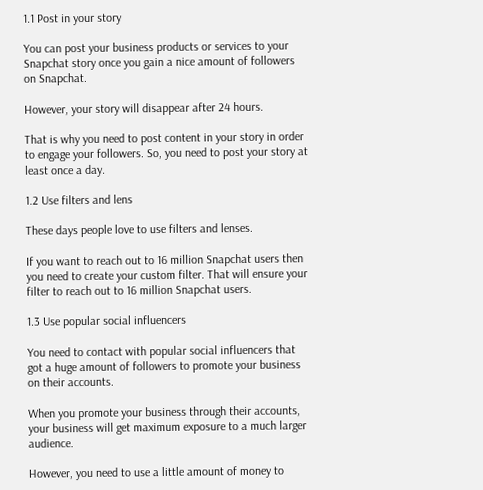1.1 Post in your story

You can post your business products or services to your Snapchat story once you gain a nice amount of followers on Snapchat.

However, your story will disappear after 24 hours.

That is why you need to post content in your story in order to engage your followers. So, you need to post your story at least once a day.

1.2 Use filters and lens

These days people love to use filters and lenses.

If you want to reach out to 16 million Snapchat users then you need to create your custom filter. That will ensure your filter to reach out to 16 million Snapchat users.

1.3 Use popular social influencers

You need to contact with popular social influencers that got a huge amount of followers to promote your business on their accounts.

When you promote your business through their accounts, your business will get maximum exposure to a much larger audience.

However, you need to use a little amount of money to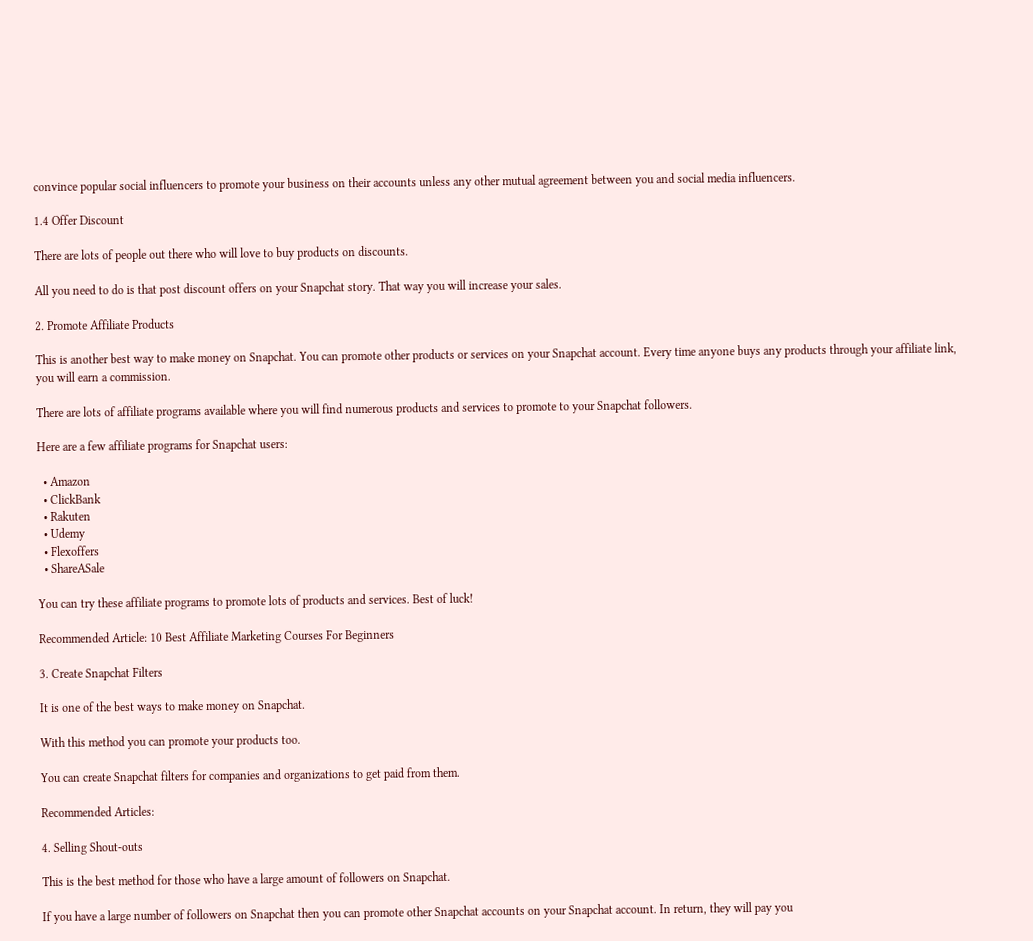convince popular social influencers to promote your business on their accounts unless any other mutual agreement between you and social media influencers.

1.4 Offer Discount

There are lots of people out there who will love to buy products on discounts.

All you need to do is that post discount offers on your Snapchat story. That way you will increase your sales.

2. Promote Affiliate Products

This is another best way to make money on Snapchat. You can promote other products or services on your Snapchat account. Every time anyone buys any products through your affiliate link, you will earn a commission.

There are lots of affiliate programs available where you will find numerous products and services to promote to your Snapchat followers.

Here are a few affiliate programs for Snapchat users:

  • Amazon
  • ClickBank
  • Rakuten
  • Udemy
  • Flexoffers
  • ShareASale

You can try these affiliate programs to promote lots of products and services. Best of luck!

Recommended Article: 10 Best Affiliate Marketing Courses For Beginners

3. Create Snapchat Filters

It is one of the best ways to make money on Snapchat.

With this method you can promote your products too.

You can create Snapchat filters for companies and organizations to get paid from them.

Recommended Articles:

4. Selling Shout-outs

This is the best method for those who have a large amount of followers on Snapchat.

If you have a large number of followers on Snapchat then you can promote other Snapchat accounts on your Snapchat account. In return, they will pay you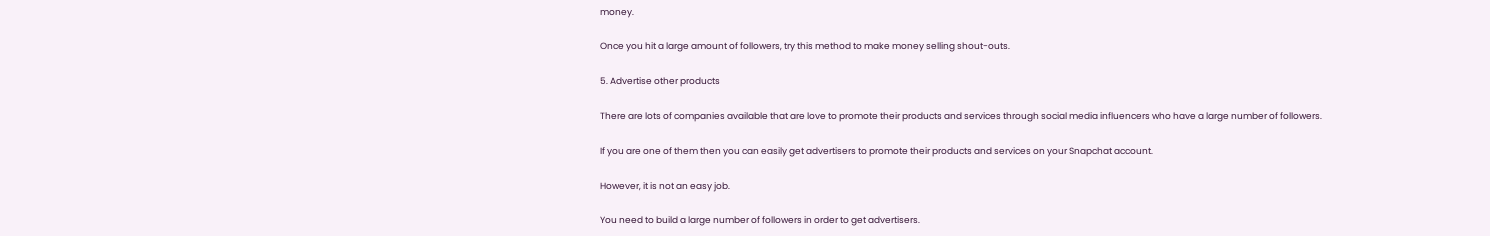money.

Once you hit a large amount of followers, try this method to make money selling shout-outs.

5. Advertise other products

There are lots of companies available that are love to promote their products and services through social media influencers who have a large number of followers.

If you are one of them then you can easily get advertisers to promote their products and services on your Snapchat account.

However, it is not an easy job.

You need to build a large number of followers in order to get advertisers.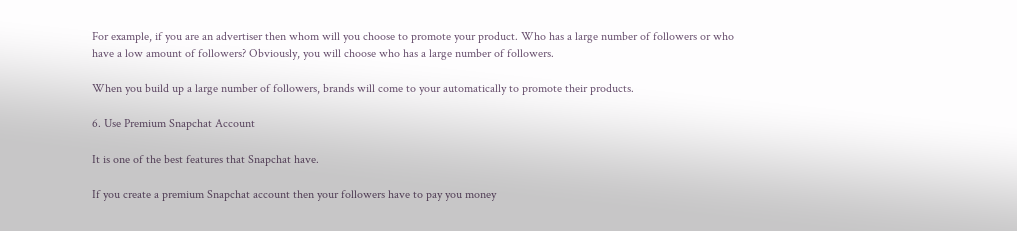For example, if you are an advertiser then whom will you choose to promote your product. Who has a large number of followers or who have a low amount of followers? Obviously, you will choose who has a large number of followers.

When you build up a large number of followers, brands will come to your automatically to promote their products.

6. Use Premium Snapchat Account

It is one of the best features that Snapchat have.

If you create a premium Snapchat account then your followers have to pay you money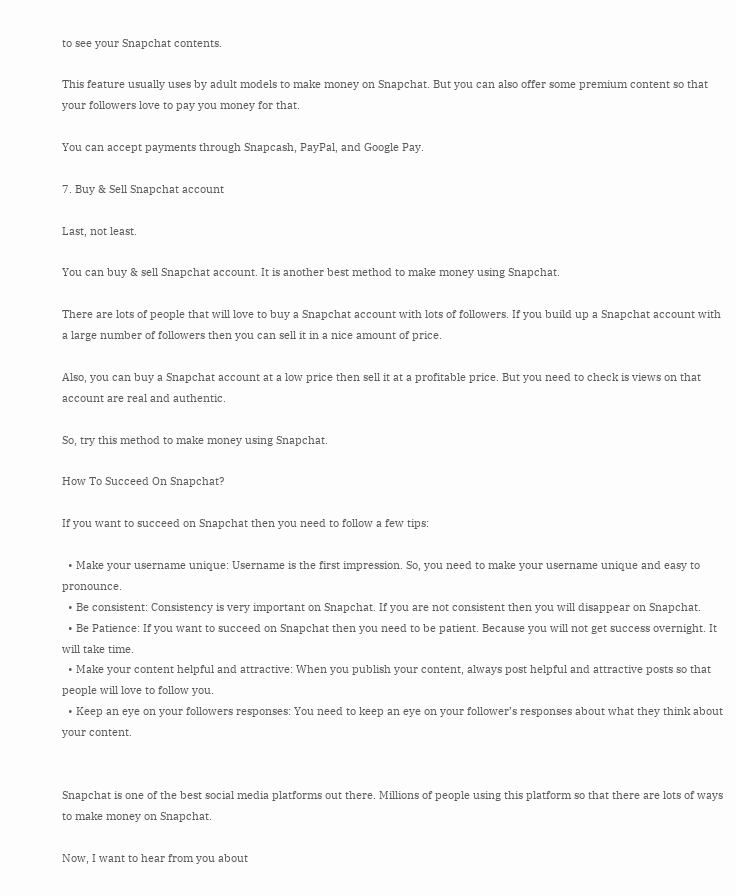to see your Snapchat contents.

This feature usually uses by adult models to make money on Snapchat. But you can also offer some premium content so that your followers love to pay you money for that.

You can accept payments through Snapcash, PayPal, and Google Pay.

7. Buy & Sell Snapchat account

Last, not least.

You can buy & sell Snapchat account. It is another best method to make money using Snapchat.

There are lots of people that will love to buy a Snapchat account with lots of followers. If you build up a Snapchat account with a large number of followers then you can sell it in a nice amount of price.

Also, you can buy a Snapchat account at a low price then sell it at a profitable price. But you need to check is views on that account are real and authentic.

So, try this method to make money using Snapchat.

How To Succeed On Snapchat?

If you want to succeed on Snapchat then you need to follow a few tips:

  • Make your username unique: Username is the first impression. So, you need to make your username unique and easy to pronounce.
  • Be consistent: Consistency is very important on Snapchat. If you are not consistent then you will disappear on Snapchat.
  • Be Patience: If you want to succeed on Snapchat then you need to be patient. Because you will not get success overnight. It will take time.
  • Make your content helpful and attractive: When you publish your content, always post helpful and attractive posts so that people will love to follow you.
  • Keep an eye on your followers responses: You need to keep an eye on your follower’s responses about what they think about your content.


Snapchat is one of the best social media platforms out there. Millions of people using this platform so that there are lots of ways to make money on Snapchat.

Now, I want to hear from you about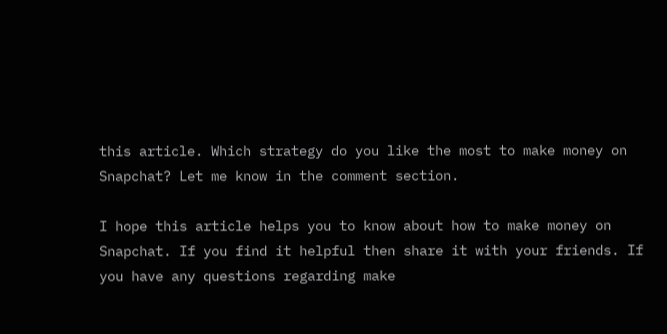this article. Which strategy do you like the most to make money on Snapchat? Let me know in the comment section.

I hope this article helps you to know about how to make money on Snapchat. If you find it helpful then share it with your friends. If you have any questions regarding make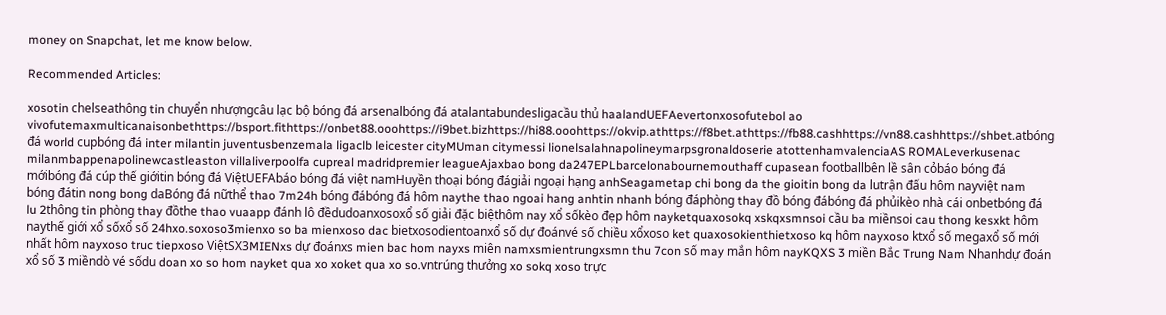money on Snapchat, let me know below.

Recommended Articles:

xosotin chelseathông tin chuyển nhượngcâu lạc bộ bóng đá arsenalbóng đá atalantabundesligacầu thủ haalandUEFAevertonxosofutebol ao vivofutemaxmulticanaisonbethttps://bsport.fithttps://onbet88.ooohttps://i9bet.bizhttps://hi88.ooohttps://okvip.athttps://f8bet.athttps://fb88.cashhttps://vn88.cashhttps://shbet.atbóng đá world cupbóng đá inter milantin juventusbenzemala ligaclb leicester cityMUman citymessi lionelsalahnapolineymarpsgronaldoserie atottenhamvalenciaAS ROMALeverkusenac milanmbappenapolinewcastleaston villaliverpoolfa cupreal madridpremier leagueAjaxbao bong da247EPLbarcelonabournemouthaff cupasean footballbên lề sân cỏbáo bóng đá mớibóng đá cúp thế giớitin bóng đá ViệtUEFAbáo bóng đá việt namHuyền thoại bóng đágiải ngoại hạng anhSeagametap chi bong da the gioitin bong da lutrận đấu hôm nayviệt nam bóng đátin nong bong daBóng đá nữthể thao 7m24h bóng đábóng đá hôm naythe thao ngoai hang anhtin nhanh bóng đáphòng thay đồ bóng đábóng đá phủikèo nhà cái onbetbóng đá lu 2thông tin phòng thay đồthe thao vuaapp đánh lô đềdudoanxosoxổ số giải đặc biệthôm nay xổ sốkèo đẹp hôm nayketquaxosokq xskqxsmnsoi cầu ba miềnsoi cau thong kesxkt hôm naythế giới xổ sốxổ số 24hxo.soxoso3mienxo so ba mienxoso dac bietxosodientoanxổ số dự đoánvé số chiều xổxoso ket quaxosokienthietxoso kq hôm nayxoso ktxổ số megaxổ số mới nhất hôm nayxoso truc tiepxoso ViệtSX3MIENxs dự đoánxs mien bac hom nayxs miên namxsmientrungxsmn thu 7con số may mắn hôm nayKQXS 3 miền Bắc Trung Nam Nhanhdự đoán xổ số 3 miềndò vé sốdu doan xo so hom nayket qua xo xoket qua xo so.vntrúng thưởng xo sokq xoso trực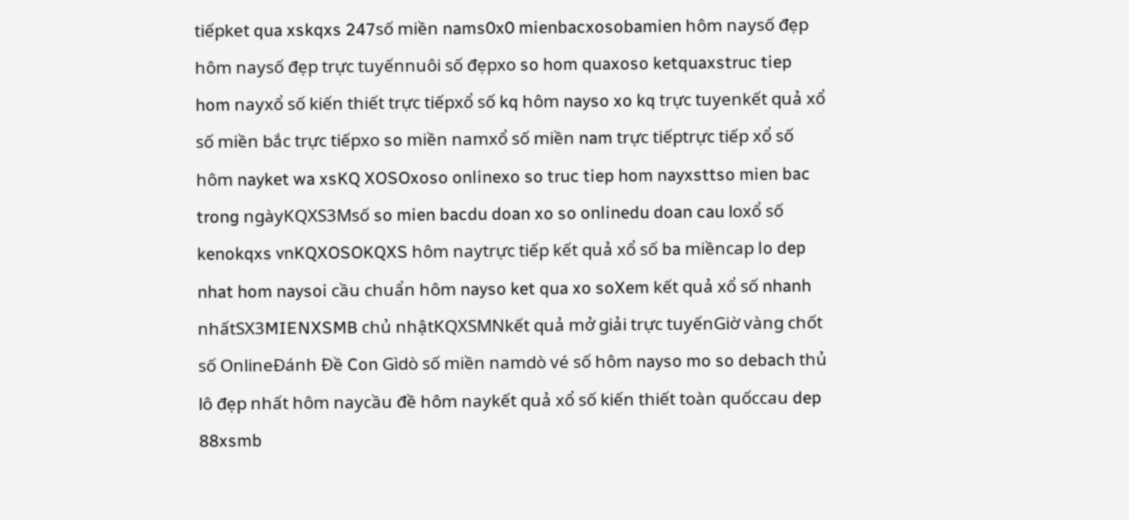tiếpket qua xskqxs 247số miền nams0x0 mienbacxosobamien hôm naysố đẹp hôm naysố đẹp trực tuyếnnuôi số đẹpxo so hom quaxoso ketquaxstruc tiep hom nayxổ số kiến thiết trực tiếpxổ số kq hôm nayso xo kq trực tuyenkết quả xổ số miền bắc trực tiếpxo so miền namxổ số miền nam trực tiếptrực tiếp xổ số hôm nayket wa xsKQ XOSOxoso onlinexo so truc tiep hom nayxsttso mien bac trong ngàyKQXS3Msố so mien bacdu doan xo so onlinedu doan cau loxổ số kenokqxs vnKQXOSOKQXS hôm naytrực tiếp kết quả xổ số ba miềncap lo dep nhat hom naysoi cầu chuẩn hôm nayso ket qua xo soXem kết quả xổ số nhanh nhấtSX3MIENXSMB chủ nhậtKQXSMNkết quả mở giải trực tuyếnGiờ vàng chốt số OnlineĐánh Đề Con Gìdò số miền namdò vé số hôm nayso mo so debach thủ lô đẹp nhất hôm naycầu đề hôm naykết quả xổ số kiến thiết toàn quốccau dep 88xsmb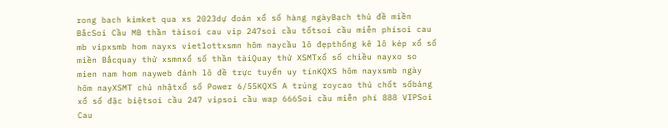rong bach kimket qua xs 2023dự đoán xổ số hàng ngàyBạch thủ đề miền BắcSoi Cầu MB thần tàisoi cau vip 247soi cầu tốtsoi cầu miễn phísoi cau mb vipxsmb hom nayxs vietlottxsmn hôm naycầu lô đẹpthống kê lô kép xổ số miền Bắcquay thử xsmnxổ số thần tàiQuay thử XSMTxổ số chiều nayxo so mien nam hom nayweb đánh lô đề trực tuyến uy tínKQXS hôm nayxsmb ngày hôm nayXSMT chủ nhậtxổ số Power 6/55KQXS A trúng roycao thủ chốt sốbảng xổ số đặc biệtsoi cầu 247 vipsoi cầu wap 666Soi cầu miễn phí 888 VIPSoi Cau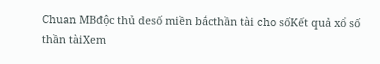Chuan MBđộc thủ desố miền bắcthần tài cho sốKết quả xổ số thần tàiXem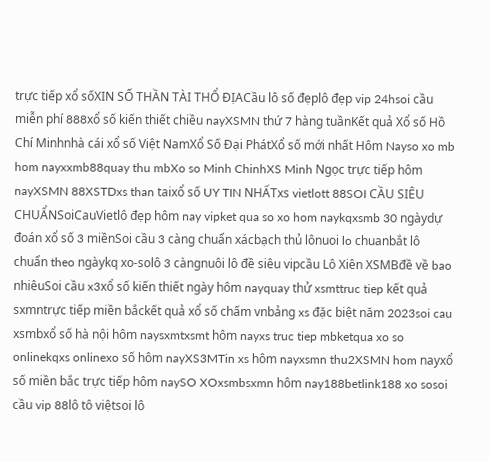trực tiếp xổ sốXIN SỐ THẦN TÀI THỔ ĐỊACầu lô số đẹplô đẹp vip 24hsoi cầu miễn phí 888xổ số kiến thiết chiều nayXSMN thứ 7 hàng tuầnKết quả Xổ số Hồ Chí Minhnhà cái xổ số Việt NamXổ Số Đại PhátXổ số mới nhất Hôm Nayso xo mb hom nayxxmb88quay thu mbXo so Minh ChinhXS Minh Ngọc trực tiếp hôm nayXSMN 88XSTDxs than taixổ số UY TIN NHẤTxs vietlott 88SOI CẦU SIÊU CHUẨNSoiCauVietlô đẹp hôm nay vipket qua so xo hom naykqxsmb 30 ngàydự đoán xổ số 3 miềnSoi cầu 3 càng chuẩn xácbạch thủ lônuoi lo chuanbắt lô chuẩn theo ngàykq xo-solô 3 càngnuôi lô đề siêu vipcầu Lô Xiên XSMBđề về bao nhiêuSoi cầu x3xổ số kiến thiết ngày hôm nayquay thử xsmttruc tiep kết quả sxmntrực tiếp miền bắckết quả xổ số chấm vnbảng xs đặc biệt năm 2023soi cau xsmbxổ số hà nội hôm naysxmtxsmt hôm nayxs truc tiep mbketqua xo so onlinekqxs onlinexo số hôm nayXS3MTin xs hôm nayxsmn thu2XSMN hom nayxổ số miền bắc trực tiếp hôm naySO XOxsmbsxmn hôm nay188betlink188 xo sosoi cầu vip 88lô tô việtsoi lô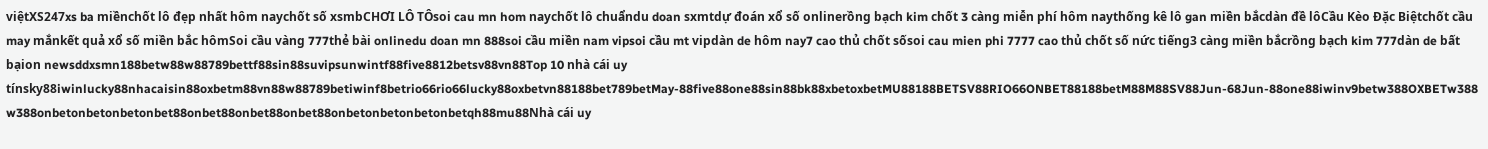việtXS247xs ba miềnchốt lô đẹp nhất hôm naychốt số xsmbCHƠI LÔ TÔsoi cau mn hom naychốt lô chuẩndu doan sxmtdự đoán xổ số onlinerồng bạch kim chốt 3 càng miễn phí hôm naythống kê lô gan miền bắcdàn đề lôCầu Kèo Đặc Biệtchốt cầu may mắnkết quả xổ số miền bắc hômSoi cầu vàng 777thẻ bài onlinedu doan mn 888soi cầu miền nam vipsoi cầu mt vipdàn de hôm nay7 cao thủ chốt sốsoi cau mien phi 7777 cao thủ chốt số nức tiếng3 càng miền bắcrồng bạch kim 777dàn de bất bạion newsddxsmn188betw88w88789bettf88sin88suvipsunwintf88five8812betsv88vn88Top 10 nhà cái uy tínsky88iwinlucky88nhacaisin88oxbetm88vn88w88789betiwinf8betrio66rio66lucky88oxbetvn88188bet789betMay-88five88one88sin88bk88xbetoxbetMU88188BETSV88RIO66ONBET88188betM88M88SV88Jun-68Jun-88one88iwinv9betw388OXBETw388w388onbetonbetonbetonbet88onbet88onbet88onbet88onbetonbetonbetonbetqh88mu88Nhà cái uy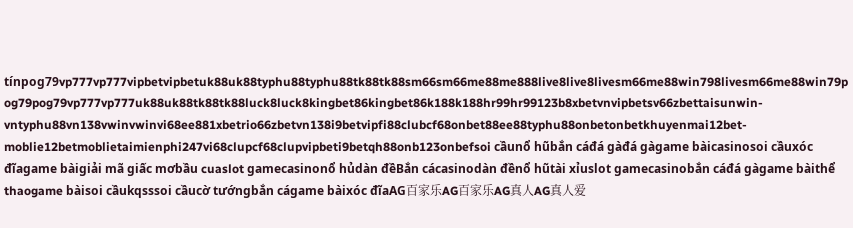tínpog79vp777vp777vipbetvipbetuk88uk88typhu88typhu88tk88tk88sm66sm66me88me888live8live8livesm66me88win798livesm66me88win79pog79pog79vp777vp777uk88uk88tk88tk88luck8luck8kingbet86kingbet86k188k188hr99hr99123b8xbetvnvipbetsv66zbettaisunwin-vntyphu88vn138vwinvwinvi68ee881xbetrio66zbetvn138i9betvipfi88clubcf68onbet88ee88typhu88onbetonbetkhuyenmai12bet-moblie12betmoblietaimienphi247vi68clupcf68clupvipbeti9betqh88onb123onbefsoi cầunổ hũbắn cáđá gàđá gàgame bàicasinosoi cầuxóc đĩagame bàigiải mã giấc mơbầu cuaslot gamecasinonổ hủdàn đềBắn cácasinodàn đềnổ hũtài xỉuslot gamecasinobắn cáđá gàgame bàithể thaogame bàisoi cầukqsssoi cầucờ tướngbắn cágame bàixóc đĩaAG百家乐AG百家乐AG真人AG真人爱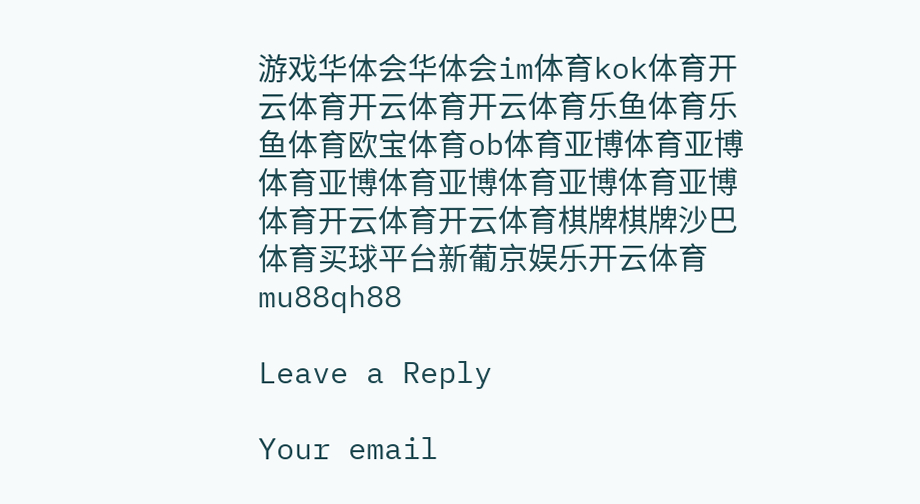游戏华体会华体会im体育kok体育开云体育开云体育开云体育乐鱼体育乐鱼体育欧宝体育ob体育亚博体育亚博体育亚博体育亚博体育亚博体育亚博体育开云体育开云体育棋牌棋牌沙巴体育买球平台新葡京娱乐开云体育mu88qh88

Leave a Reply

Your email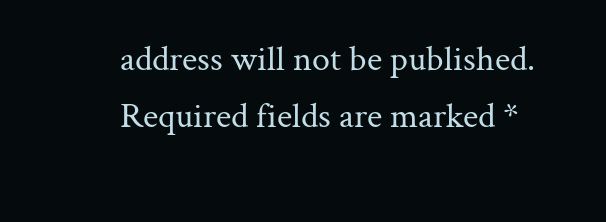address will not be published. Required fields are marked *